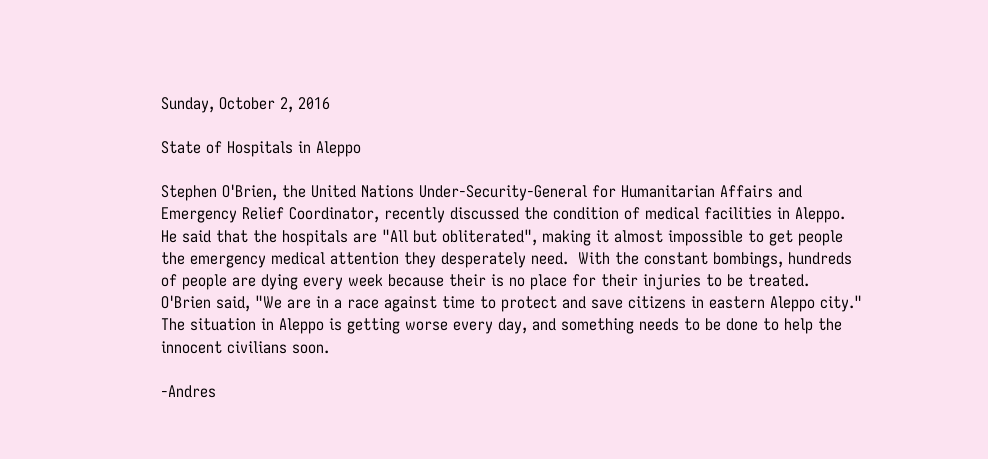Sunday, October 2, 2016

State of Hospitals in Aleppo

Stephen O'Brien, the United Nations Under-Security-General for Humanitarian Affairs and Emergency Relief Coordinator, recently discussed the condition of medical facilities in Aleppo.  He said that the hospitals are "All but obliterated", making it almost impossible to get people the emergency medical attention they desperately need.  With the constant bombings, hundreds of people are dying every week because their is no place for their injuries to be treated.  O'Brien said, "We are in a race against time to protect and save citizens in eastern Aleppo city."  The situation in Aleppo is getting worse every day, and something needs to be done to help the innocent civilians soon.

-Andres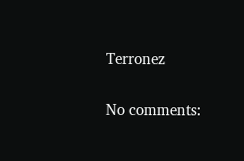Terronez

No comments: